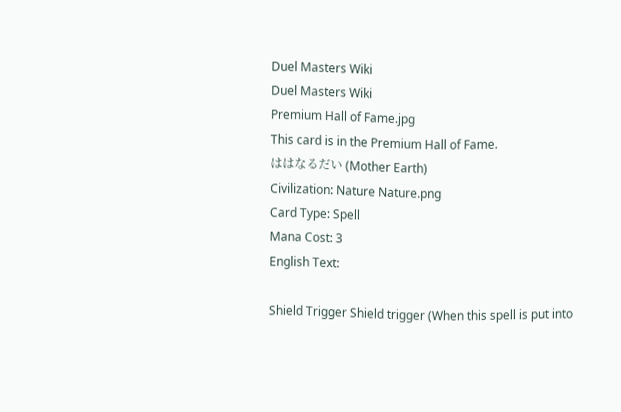Duel Masters Wiki
Duel Masters Wiki
Premium Hall of Fame.jpg
This card is in the Premium Hall of Fame.
ははなるだい (Mother Earth)
Civilization: Nature Nature.png
Card Type: Spell
Mana Cost: 3
English Text:

Shield Trigger Shield trigger (When this spell is put into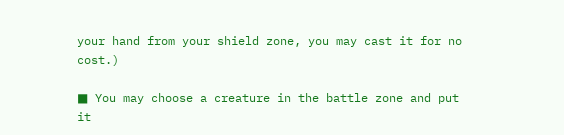your hand from your shield zone, you may cast it for no cost.)

■ You may choose a creature in the battle zone and put it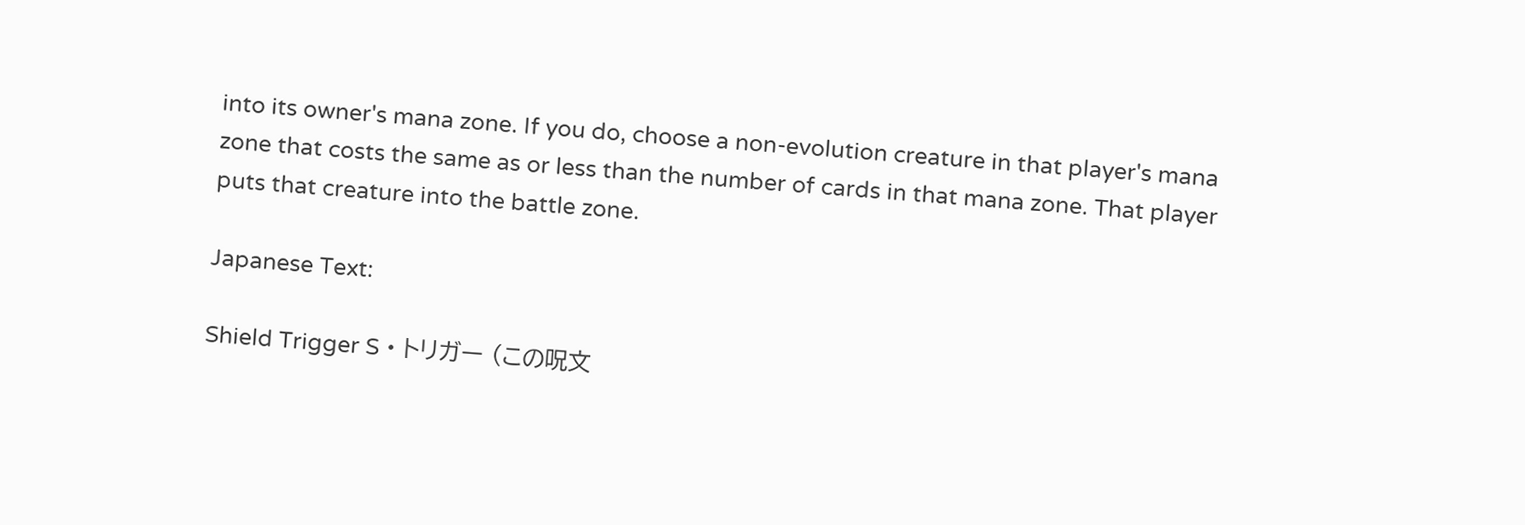into its owner's mana zone. If you do, choose a non-evolution creature in that player's mana zone that costs the same as or less than the number of cards in that mana zone. That player puts that creature into the battle zone.

Japanese Text:

Shield Trigger S・トリガー (この呪文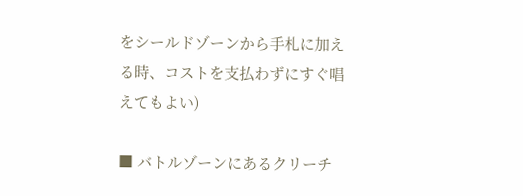をシールドゾーンから手札に加える時、コストを支払わずにすぐ唱えてもよい)

■ バトルゾーンにあるクリーチ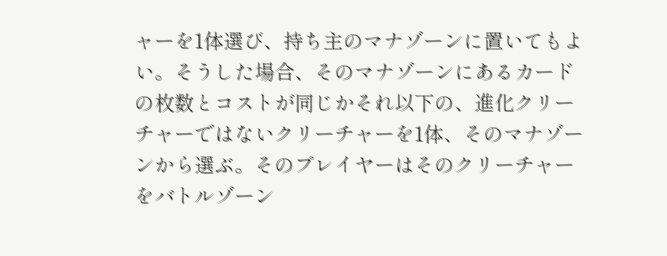ャーを1体選び、持ち主のマナゾーンに置いてもよい。そうした場合、そのマナゾーンにあるカードの枚数とコストが同じかそれ以下の、進化クリーチャーではないクリーチャーを1体、そのマナゾーンから選ぶ。そのプレイヤーはそのクリーチャーをバトルゾーン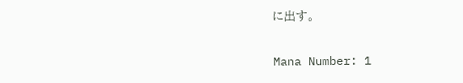に出す。

Mana Number: 1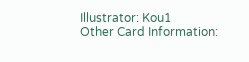Illustrator: Kou1
Other Card Information: